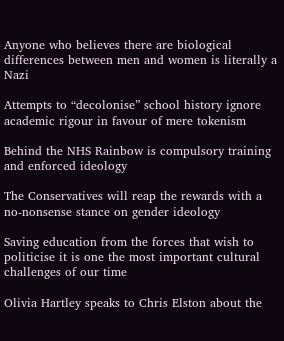Anyone who believes there are biological differences between men and women is literally a Nazi

Attempts to “decolonise” school history ignore academic rigour in favour of mere tokenism

Behind the NHS Rainbow is compulsory training and enforced ideology

The Conservatives will reap the rewards with a no-nonsense stance on gender ideology

Saving education from the forces that wish to politicise it is one the most important cultural challenges of our time

Olivia Hartley speaks to Chris Elston about the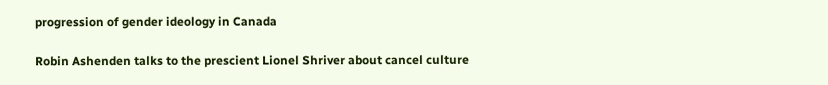progression of gender ideology in Canada

Robin Ashenden talks to the prescient Lionel Shriver about cancel culture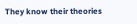They know their theories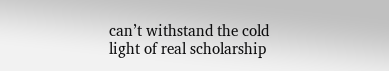can’t withstand the cold light of real scholarship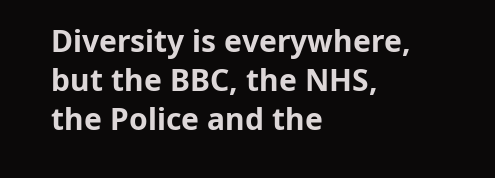Diversity is everywhere, but the BBC, the NHS, the Police and the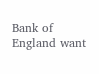Bank of England want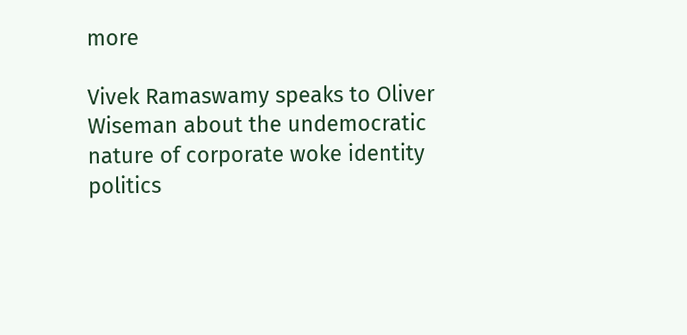more

Vivek Ramaswamy speaks to Oliver Wiseman about the undemocratic nature of corporate woke identity politics